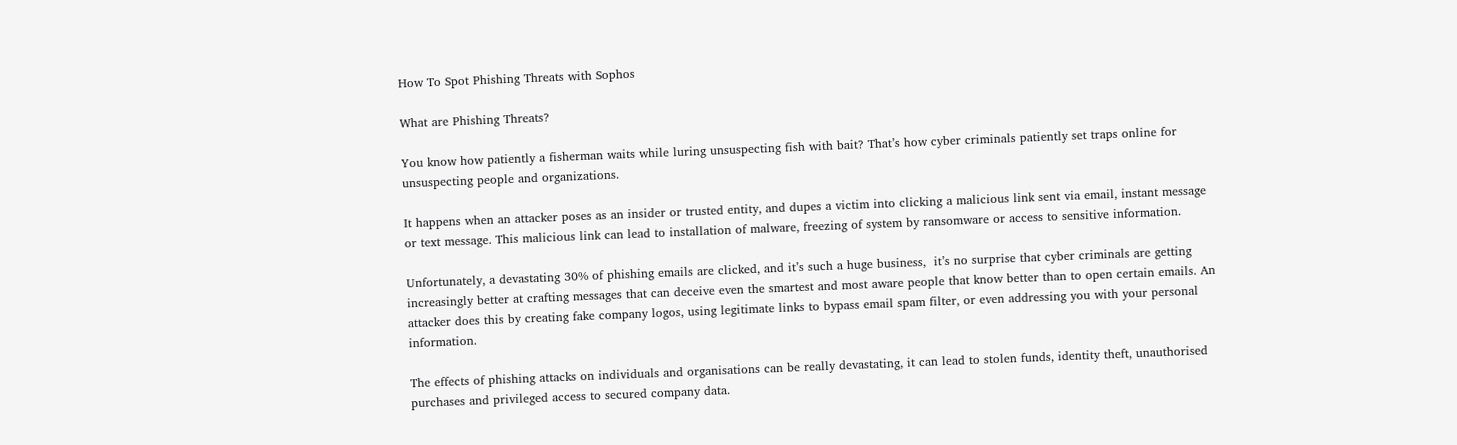How To Spot Phishing Threats with Sophos

What are Phishing Threats?

You know how patiently a fisherman waits while luring unsuspecting fish with bait? That’s how cyber criminals patiently set traps online for unsuspecting people and organizations.

It happens when an attacker poses as an insider or trusted entity, and dupes a victim into clicking a malicious link sent via email, instant message or text message. This malicious link can lead to installation of malware, freezing of system by ransomware or access to sensitive information.

Unfortunately, a devastating 30% of phishing emails are clicked, and it’s such a huge business,  it’s no surprise that cyber criminals are getting increasingly better at crafting messages that can deceive even the smartest and most aware people that know better than to open certain emails. An attacker does this by creating fake company logos, using legitimate links to bypass email spam filter, or even addressing you with your personal information.

The effects of phishing attacks on individuals and organisations can be really devastating, it can lead to stolen funds, identity theft, unauthorised purchases and privileged access to secured company data.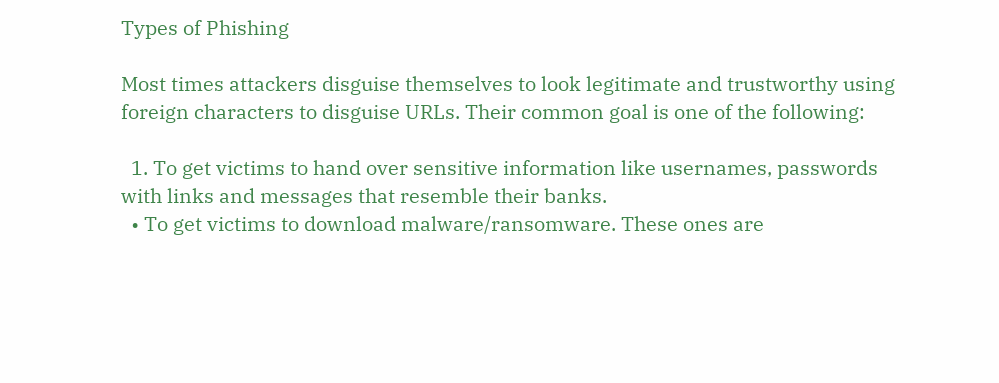Types of Phishing

Most times attackers disguise themselves to look legitimate and trustworthy using foreign characters to disguise URLs. Their common goal is one of the following:

  1. To get victims to hand over sensitive information like usernames, passwords with links and messages that resemble their banks.
  • To get victims to download malware/ransomware. These ones are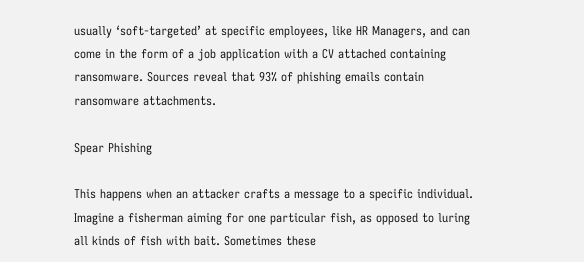usually ‘soft-targeted’ at specific employees, like HR Managers, and can come in the form of a job application with a CV attached containing ransomware. Sources reveal that 93% of phishing emails contain ransomware attachments.

Spear Phishing

This happens when an attacker crafts a message to a specific individual. Imagine a fisherman aiming for one particular fish, as opposed to luring all kinds of fish with bait. Sometimes these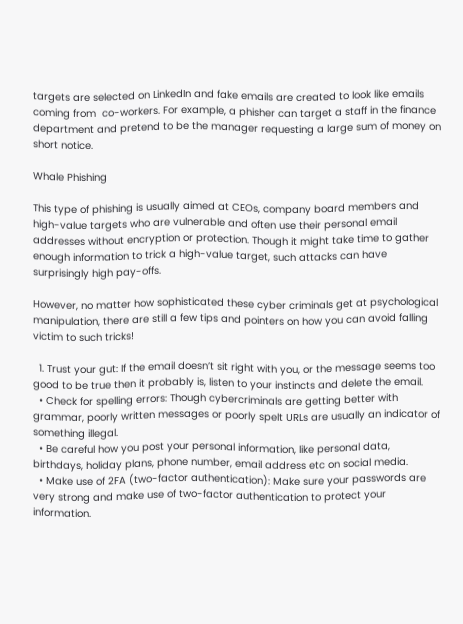targets are selected on LinkedIn and fake emails are created to look like emails coming from  co-workers. For example, a phisher can target a staff in the finance department and pretend to be the manager requesting a large sum of money on short notice.

Whale Phishing

This type of phishing is usually aimed at CEOs, company board members and high-value targets who are vulnerable and often use their personal email addresses without encryption or protection. Though it might take time to gather enough information to trick a high-value target, such attacks can have surprisingly high pay-offs.

However, no matter how sophisticated these cyber criminals get at psychological manipulation, there are still a few tips and pointers on how you can avoid falling victim to such tricks!

  1. Trust your gut: If the email doesn’t sit right with you, or the message seems too good to be true then it probably is, listen to your instincts and delete the email.
  • Check for spelling errors: Though cybercriminals are getting better with grammar, poorly written messages or poorly spelt URLs are usually an indicator of something illegal.
  • Be careful how you post your personal information, like personal data, birthdays, holiday plans, phone number, email address etc on social media.
  • Make use of 2FA (two-factor authentication): Make sure your passwords are very strong and make use of two-factor authentication to protect your information.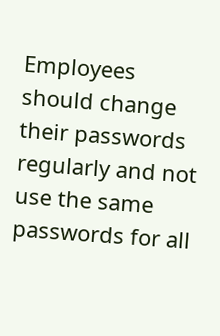Employees should change their passwords regularly and not use the same passwords for all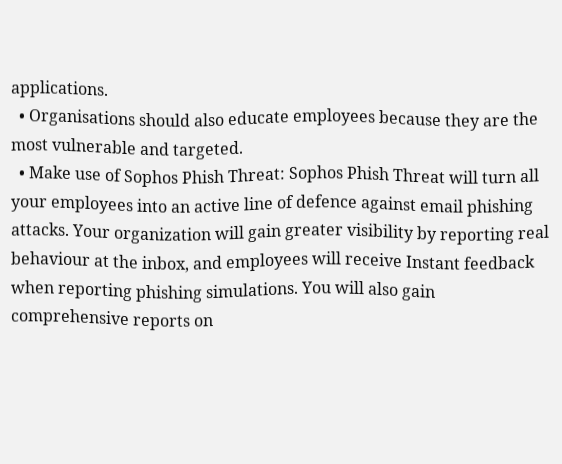applications.
  • Organisations should also educate employees because they are the most vulnerable and targeted.
  • Make use of Sophos Phish Threat: Sophos Phish Threat will turn all your employees into an active line of defence against email phishing attacks. Your organization will gain greater visibility by reporting real behaviour at the inbox, and employees will receive Instant feedback when reporting phishing simulations. You will also gain comprehensive reports on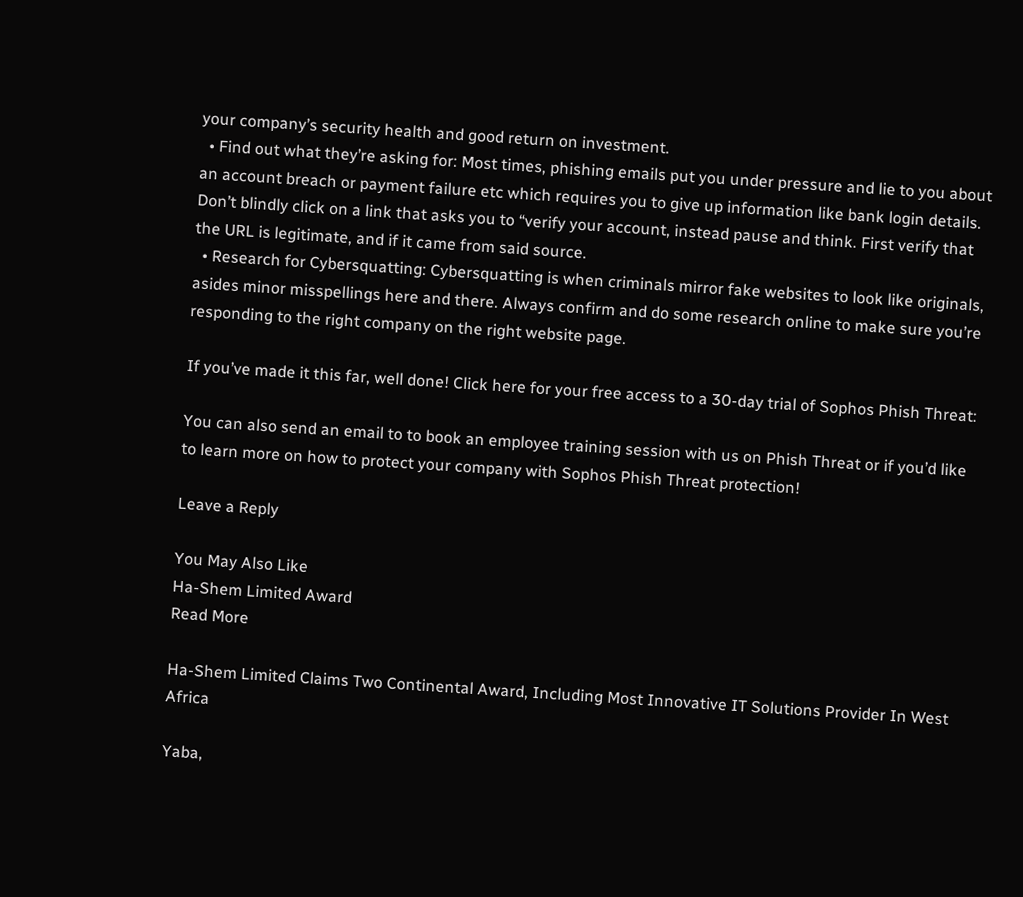your company’s security health and good return on investment.
  • Find out what they’re asking for: Most times, phishing emails put you under pressure and lie to you about an account breach or payment failure etc which requires you to give up information like bank login details. Don’t blindly click on a link that asks you to “verify your account, instead pause and think. First verify that the URL is legitimate, and if it came from said source.
  • Research for Cybersquatting: Cybersquatting is when criminals mirror fake websites to look like originals, asides minor misspellings here and there. Always confirm and do some research online to make sure you’re responding to the right company on the right website page.

If you’ve made it this far, well done! Click here for your free access to a 30-day trial of Sophos Phish Threat:

You can also send an email to to book an employee training session with us on Phish Threat or if you’d like to learn more on how to protect your company with Sophos Phish Threat protection!

Leave a Reply

You May Also Like
Ha-Shem Limited Award
Read More

Ha-Shem Limited Claims Two Continental Award, Including Most Innovative IT Solutions Provider In West Africa

Yaba,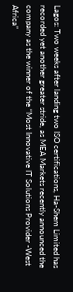Lagos: Two weeks after landing two ISO certifications, Ha-Shem Limited has recorded yet another greater stride, as MEA Markets recently announced the company as the winner of the “Most Innovative IT Solutions Provider -West Africa”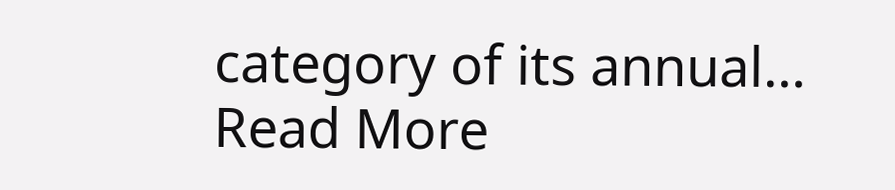category of its annual…
Read More